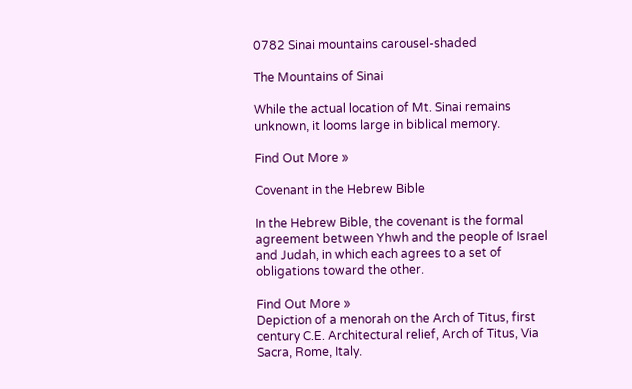0782 Sinai mountains carousel-shaded

The Mountains of Sinai

While the actual location of Mt. Sinai remains unknown, it looms large in biblical memory.

Find Out More »

Covenant in the Hebrew Bible

In the Hebrew Bible, the covenant is the formal agreement between Yhwh and the people of Israel and Judah, in which each agrees to a set of obligations toward the other.

Find Out More »
Depiction of a menorah on the Arch of Titus, first century C.E. Architectural relief, Arch of Titus, Via Sacra, Rome, Italy.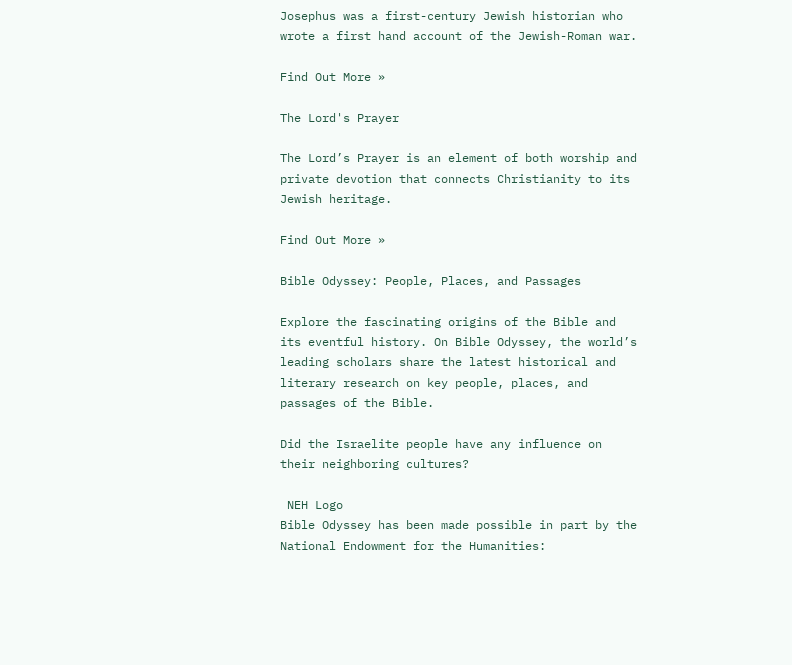Josephus was a first-century Jewish historian who wrote a first hand account of the Jewish-Roman war.

Find Out More »

The Lord's Prayer

The Lord’s Prayer is an element of both worship and private devotion that connects Christianity to its Jewish heritage.

Find Out More »

Bible Odyssey: People, Places, and Passages

Explore the fascinating origins of the Bible and its eventful history. On Bible Odyssey, the world’s leading scholars share the latest historical and literary research on key people, places, and passages of the Bible.

Did the Israelite people have any influence on their neighboring cultures?

 NEH Logo
Bible Odyssey has been made possible in part by the National Endowment for the Humanities: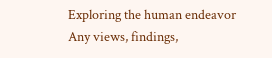Exploring the human endeavor
Any views, findings,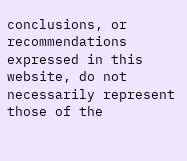conclusions, or recommendations expressed in this website, do not necessarily represent those of the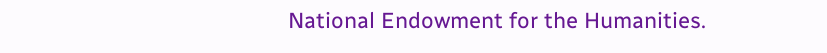National Endowment for the Humanities.